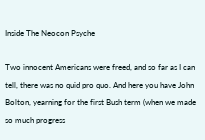Inside The Neocon Psyche

Two innocent Americans were freed, and so far as I can tell, there was no quid pro quo. And here you have John Bolton, yearning for the first Bush term (when we made so much progress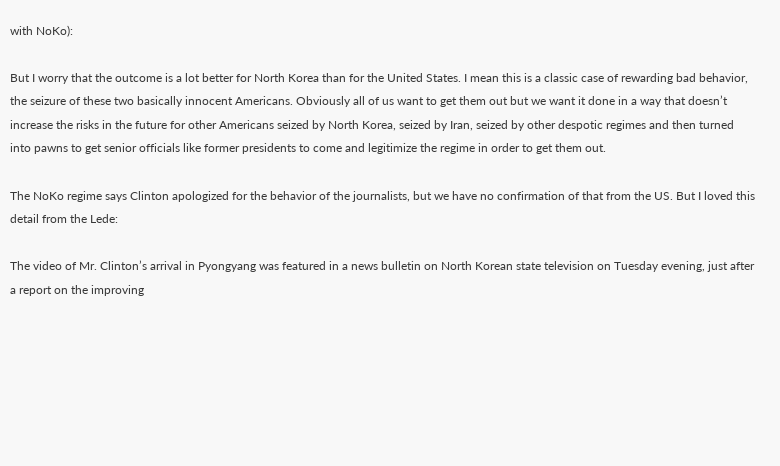with NoKo):

But I worry that the outcome is a lot better for North Korea than for the United States. I mean this is a classic case of rewarding bad behavior, the seizure of these two basically innocent Americans. Obviously all of us want to get them out but we want it done in a way that doesn’t increase the risks in the future for other Americans seized by North Korea, seized by Iran, seized by other despotic regimes and then turned into pawns to get senior officials like former presidents to come and legitimize the regime in order to get them out.

The NoKo regime says Clinton apologized for the behavior of the journalists, but we have no confirmation of that from the US. But I loved this detail from the Lede:

The video of Mr. Clinton’s arrival in Pyongyang was featured in a news bulletin on North Korean state television on Tuesday evening, just after a report on the improving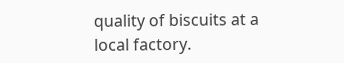quality of biscuits at a local factory.